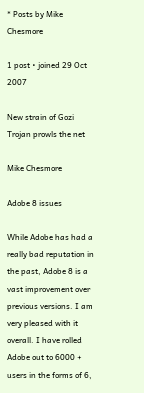* Posts by Mike Chesmore

1 post • joined 29 Oct 2007

New strain of Gozi Trojan prowls the net

Mike Chesmore

Adobe 8 issues

While Adobe has had a really bad reputation in the past, Adobe 8 is a vast improvement over previous versions. I am very pleased with it overall. I have rolled Adobe out to 6000 + users in the forms of 6,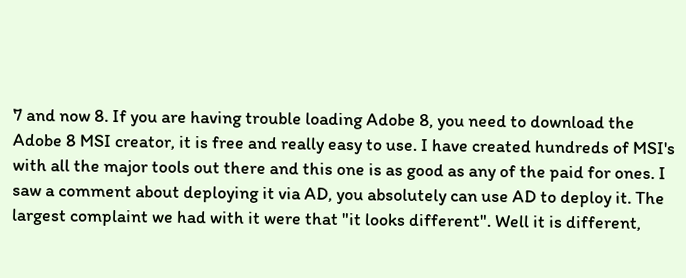7 and now 8. If you are having trouble loading Adobe 8, you need to download the Adobe 8 MSI creator, it is free and really easy to use. I have created hundreds of MSI's with all the major tools out there and this one is as good as any of the paid for ones. I saw a comment about deploying it via AD, you absolutely can use AD to deploy it. The largest complaint we had with it were that "it looks different". Well it is different,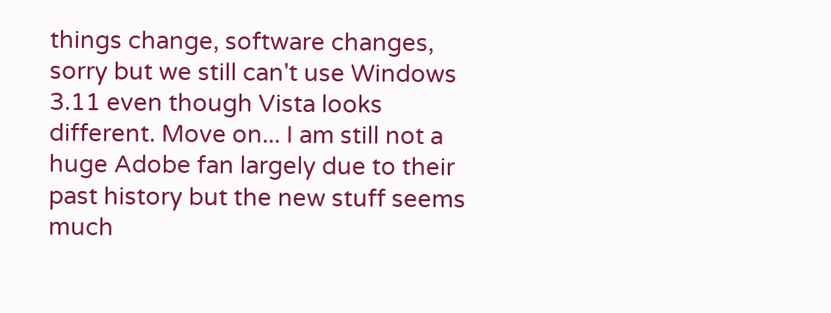things change, software changes, sorry but we still can't use Windows 3.11 even though Vista looks different. Move on... I am still not a huge Adobe fan largely due to their past history but the new stuff seems much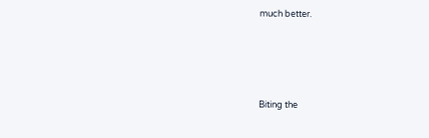much better.




Biting the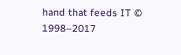hand that feeds IT © 1998–2017